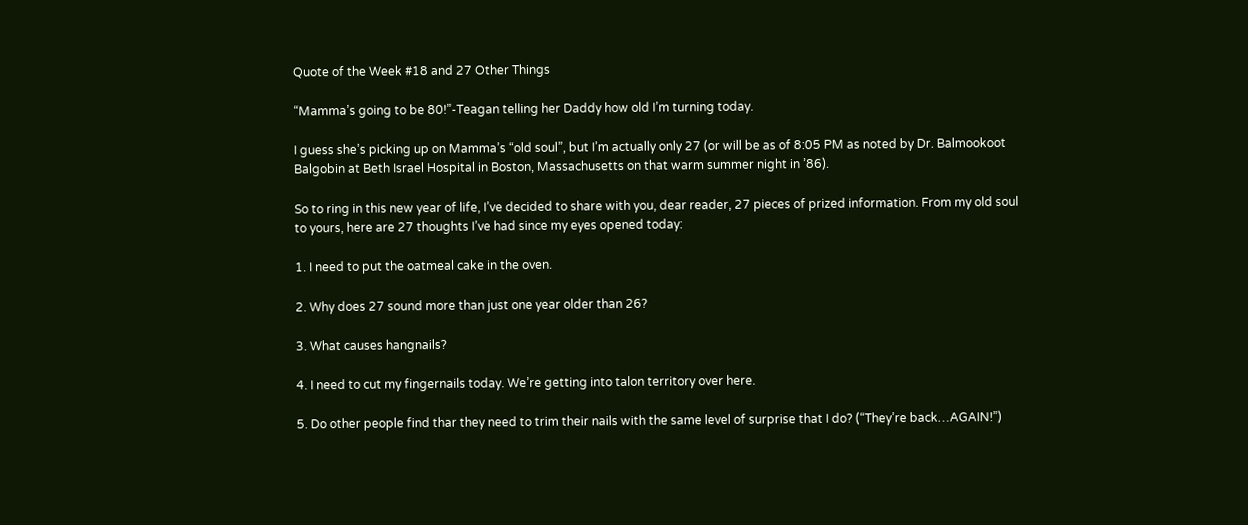Quote of the Week #18 and 27 Other Things

“Mamma’s going to be 80!”-Teagan telling her Daddy how old I’m turning today.

I guess she’s picking up on Mamma’s “old soul”, but I’m actually only 27 (or will be as of 8:05 PM as noted by Dr. Balmookoot Balgobin at Beth Israel Hospital in Boston, Massachusetts on that warm summer night in ’86).

So to ring in this new year of life, I’ve decided to share with you, dear reader, 27 pieces of prized information. From my old soul to yours, here are 27 thoughts I’ve had since my eyes opened today:

1. I need to put the oatmeal cake in the oven.

2. Why does 27 sound more than just one year older than 26?

3. What causes hangnails?

4. I need to cut my fingernails today. We’re getting into talon territory over here.

5. Do other people find thar they need to trim their nails with the same level of surprise that I do? (“They’re back…AGAIN!”)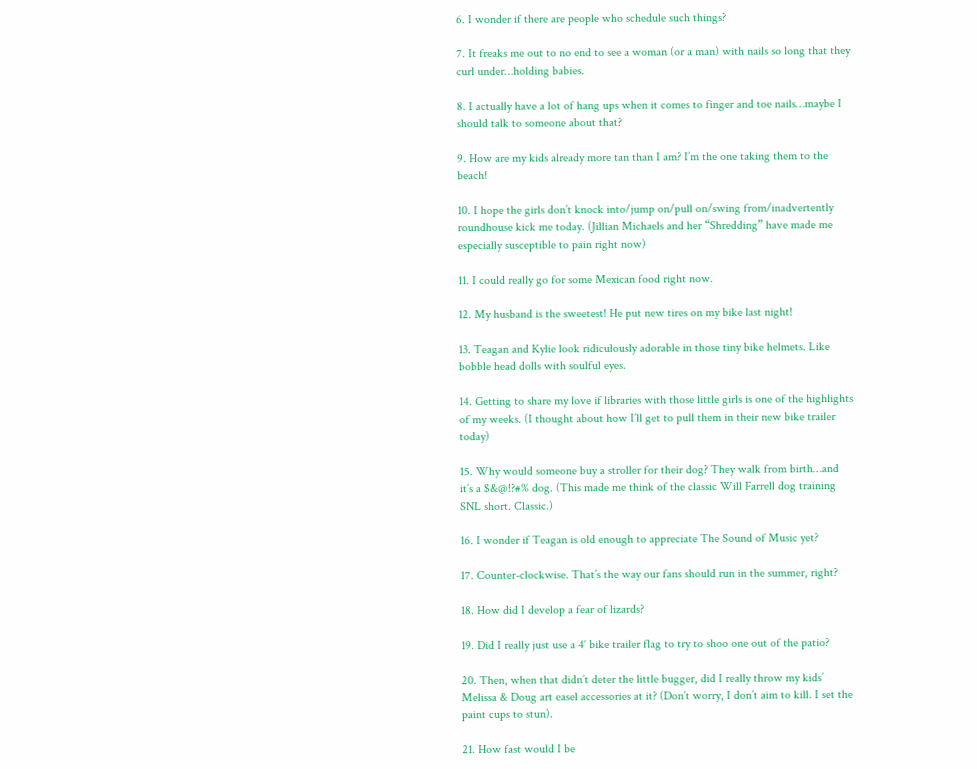6. I wonder if there are people who schedule such things?

7. It freaks me out to no end to see a woman (or a man) with nails so long that they curl under…holding babies.

8. I actually have a lot of hang ups when it comes to finger and toe nails…maybe I should talk to someone about that?

9. How are my kids already more tan than I am? I’m the one taking them to the beach!

10. I hope the girls don’t knock into/jump on/pull on/swing from/inadvertently roundhouse kick me today. (Jillian Michaels and her “Shredding” have made me especially susceptible to pain right now)

11. I could really go for some Mexican food right now.

12. My husband is the sweetest! He put new tires on my bike last night!

13. Teagan and Kylie look ridiculously adorable in those tiny bike helmets. Like bobble head dolls with soulful eyes.

14. Getting to share my love if libraries with those little girls is one of the highlights of my weeks. (I thought about how I’ll get to pull them in their new bike trailer today)

15. Why would someone buy a stroller for their dog? They walk from birth…and it’s a $&@!?#% dog. (This made me think of the classic Will Farrell dog training SNL short. Classic.)

16. I wonder if Teagan is old enough to appreciate The Sound of Music yet?

17. Counter-clockwise. That’s the way our fans should run in the summer, right?

18. How did I develop a fear of lizards?

19. Did I really just use a 4′ bike trailer flag to try to shoo one out of the patio?

20. Then, when that didn’t deter the little bugger, did I really throw my kids’ Melissa & Doug art easel accessories at it? (Don’t worry, I don’t aim to kill. I set the paint cups to stun).

21. How fast would I be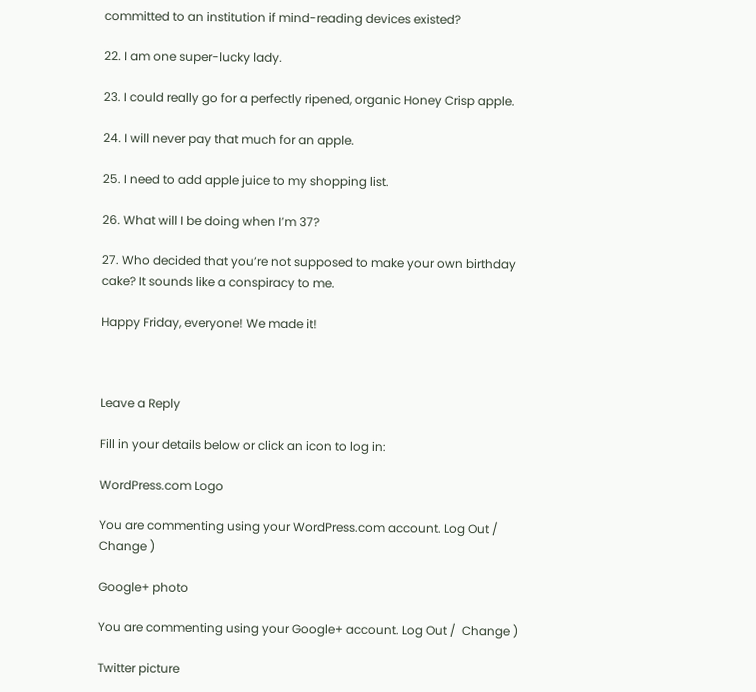committed to an institution if mind-reading devices existed?

22. I am one super-lucky lady.

23. I could really go for a perfectly ripened, organic Honey Crisp apple.

24. I will never pay that much for an apple.

25. I need to add apple juice to my shopping list.

26. What will I be doing when I’m 37?

27. Who decided that you’re not supposed to make your own birthday cake? It sounds like a conspiracy to me.

Happy Friday, everyone! We made it!



Leave a Reply

Fill in your details below or click an icon to log in:

WordPress.com Logo

You are commenting using your WordPress.com account. Log Out /  Change )

Google+ photo

You are commenting using your Google+ account. Log Out /  Change )

Twitter picture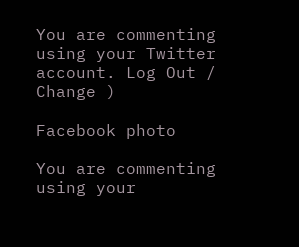You are commenting using your Twitter account. Log Out /  Change )

Facebook photo

You are commenting using your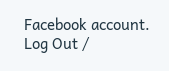Facebook account. Log Out /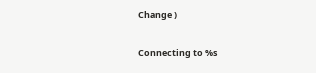Change )

Connecting to %s